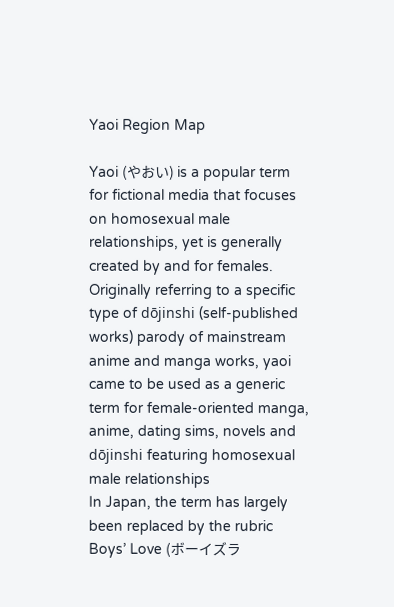Yaoi Region Map

Yaoi (やおい) is a popular term for fictional media that focuses on homosexual male relationships, yet is generally created by and for females. Originally referring to a specific type of dōjinshi (self-published works) parody of mainstream anime and manga works, yaoi came to be used as a generic term for female-oriented manga, anime, dating sims, novels and dōjinshi featuring homosexual male relationships
In Japan, the term has largely been replaced by the rubric Boys’ Love (ボーイズラ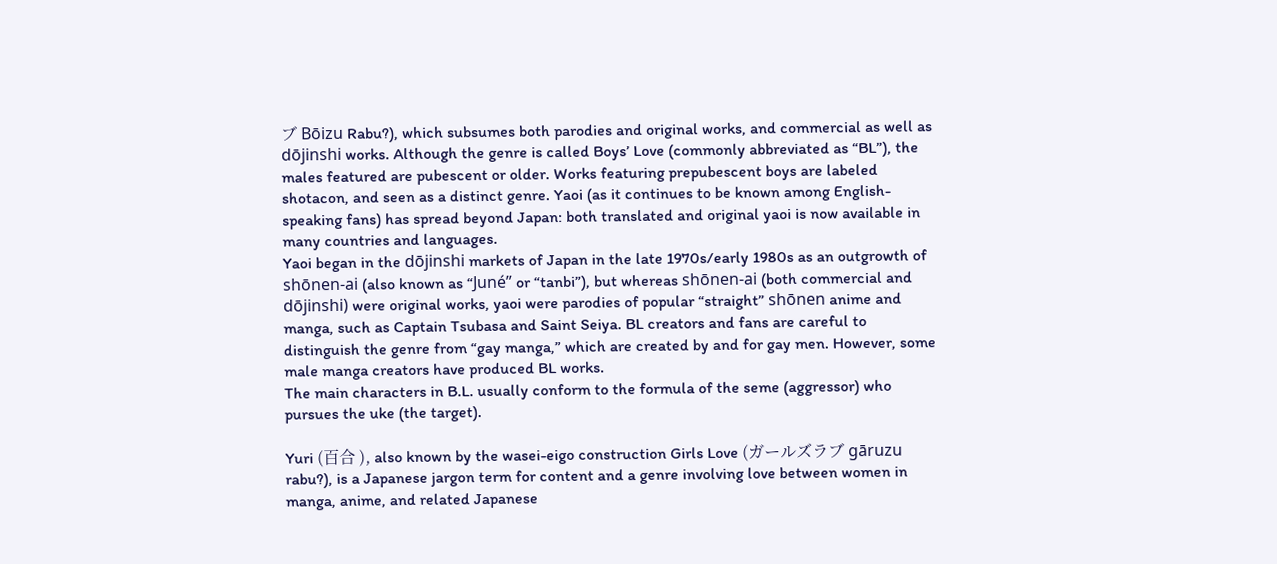ブ Bōizu Rabu?), which subsumes both parodies and original works, and commercial as well as dōjinshi works. Although the genre is called Boys’ Love (commonly abbreviated as “BL”), the males featured are pubescent or older. Works featuring prepubescent boys are labeled shotacon, and seen as a distinct genre. Yaoi (as it continues to be known among English-speaking fans) has spread beyond Japan: both translated and original yaoi is now available in many countries and languages.
Yaoi began in the dōjinshi markets of Japan in the late 1970s/early 1980s as an outgrowth of shōnen-ai (also known as “Juné” or “tanbi”), but whereas shōnen-ai (both commercial and dōjinshi) were original works, yaoi were parodies of popular “straight” shōnen anime and manga, such as Captain Tsubasa and Saint Seiya. BL creators and fans are careful to distinguish the genre from “gay manga,” which are created by and for gay men. However, some male manga creators have produced BL works.
The main characters in B.L. usually conform to the formula of the seme (aggressor) who pursues the uke (the target).

Yuri (百合 ), also known by the wasei-eigo construction Girls Love (ガールズラブ gāruzu rabu?), is a Japanese jargon term for content and a genre involving love between women in manga, anime, and related Japanese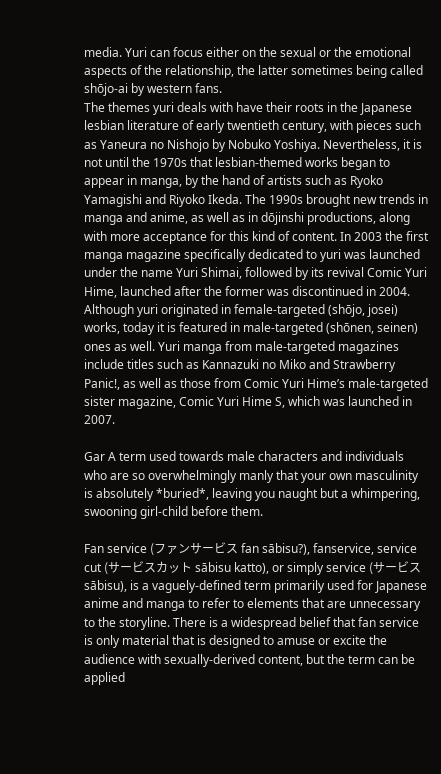media. Yuri can focus either on the sexual or the emotional aspects of the relationship, the latter sometimes being called shōjo-ai by western fans.
The themes yuri deals with have their roots in the Japanese lesbian literature of early twentieth century, with pieces such as Yaneura no Nishojo by Nobuko Yoshiya. Nevertheless, it is not until the 1970s that lesbian-themed works began to appear in manga, by the hand of artists such as Ryoko Yamagishi and Riyoko Ikeda. The 1990s brought new trends in manga and anime, as well as in dōjinshi productions, along with more acceptance for this kind of content. In 2003 the first manga magazine specifically dedicated to yuri was launched under the name Yuri Shimai, followed by its revival Comic Yuri Hime, launched after the former was discontinued in 2004.
Although yuri originated in female-targeted (shōjo, josei) works, today it is featured in male-targeted (shōnen, seinen) ones as well. Yuri manga from male-targeted magazines include titles such as Kannazuki no Miko and Strawberry Panic!, as well as those from Comic Yuri Hime’s male-targeted sister magazine, Comic Yuri Hime S, which was launched in 2007.

Gar A term used towards male characters and individuals who are so overwhelmingly manly that your own masculinity is absolutely *buried*, leaving you naught but a whimpering, swooning girl-child before them.

Fan service (ファンサービス fan sābisu?), fanservice, service cut (サービスカット sābisu katto), or simply service (サービス sābisu), is a vaguely-defined term primarily used for Japanese anime and manga to refer to elements that are unnecessary to the storyline. There is a widespread belief that fan service is only material that is designed to amuse or excite the audience with sexually-derived content, but the term can be applied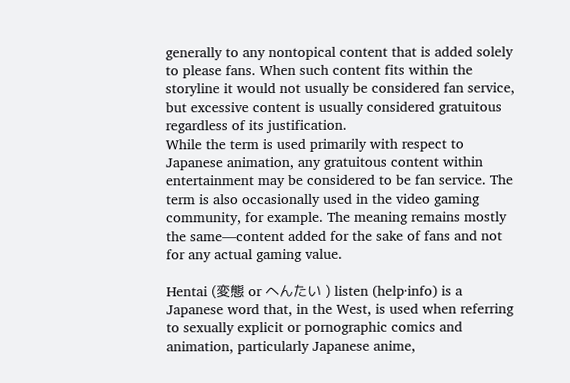generally to any nontopical content that is added solely to please fans. When such content fits within the storyline it would not usually be considered fan service, but excessive content is usually considered gratuitous regardless of its justification.
While the term is used primarily with respect to Japanese animation, any gratuitous content within entertainment may be considered to be fan service. The term is also occasionally used in the video gaming community, for example. The meaning remains mostly the same—content added for the sake of fans and not for any actual gaming value.

Hentai (変態 or へんたい ) listen (help·info) is a Japanese word that, in the West, is used when referring to sexually explicit or pornographic comics and animation, particularly Japanese anime,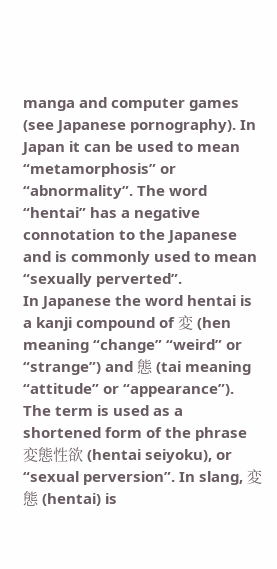manga and computer games (see Japanese pornography). In Japan it can be used to mean “metamorphosis” or “abnormality”. The word “hentai” has a negative connotation to the Japanese and is commonly used to mean “sexually perverted”.
In Japanese the word hentai is a kanji compound of 変 (hen meaning “change” “weird” or “strange”) and 態 (tai meaning “attitude” or “appearance”). The term is used as a shortened form of the phrase 変態性欲 (hentai seiyoku), or “sexual perversion”. In slang, 変態 (hentai) is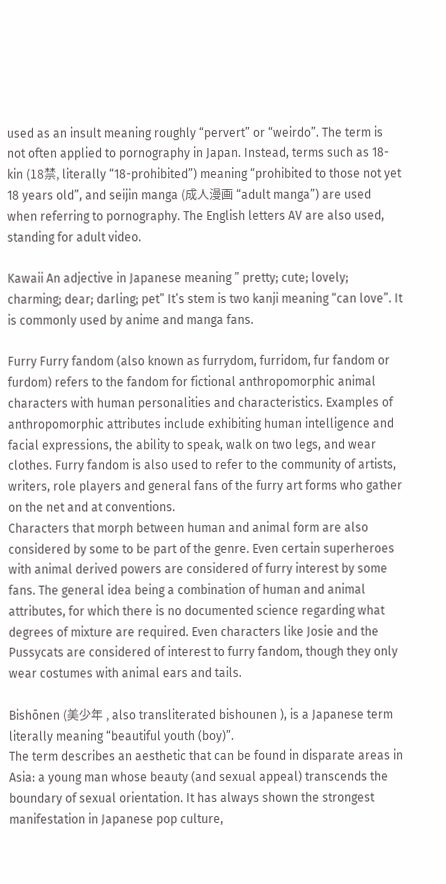used as an insult meaning roughly “pervert” or “weirdo”. The term is not often applied to pornography in Japan. Instead, terms such as 18-kin (18禁, literally “18-prohibited”) meaning “prohibited to those not yet 18 years old”, and seijin manga (成人漫画 “adult manga”) are used when referring to pornography. The English letters AV are also used, standing for adult video.

Kawaii An adjective in Japanese meaning ” pretty; cute; lovely; charming; dear; darling; pet” It’s stem is two kanji meaning “can love”. It is commonly used by anime and manga fans.

Furry Furry fandom (also known as furrydom, furridom, fur fandom or furdom) refers to the fandom for fictional anthropomorphic animal characters with human personalities and characteristics. Examples of anthropomorphic attributes include exhibiting human intelligence and facial expressions, the ability to speak, walk on two legs, and wear clothes. Furry fandom is also used to refer to the community of artists, writers, role players and general fans of the furry art forms who gather on the net and at conventions.
Characters that morph between human and animal form are also considered by some to be part of the genre. Even certain superheroes with animal derived powers are considered of furry interest by some fans. The general idea being a combination of human and animal attributes, for which there is no documented science regarding what degrees of mixture are required. Even characters like Josie and the Pussycats are considered of interest to furry fandom, though they only wear costumes with animal ears and tails.

Bishōnen (美少年 , also transliterated bishounen ), is a Japanese term literally meaning “beautiful youth (boy)”.
The term describes an aesthetic that can be found in disparate areas in Asia: a young man whose beauty (and sexual appeal) transcends the boundary of sexual orientation. It has always shown the strongest manifestation in Japanese pop culture,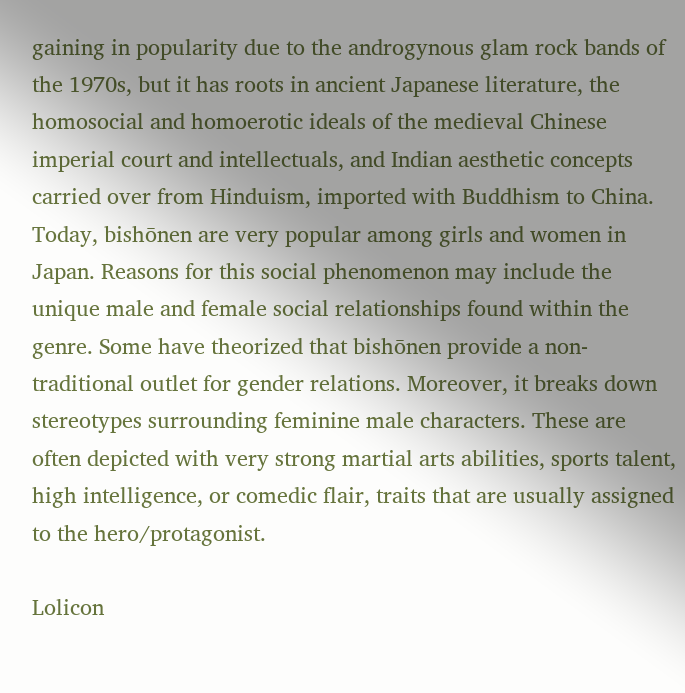gaining in popularity due to the androgynous glam rock bands of the 1970s, but it has roots in ancient Japanese literature, the homosocial and homoerotic ideals of the medieval Chinese imperial court and intellectuals, and Indian aesthetic concepts carried over from Hinduism, imported with Buddhism to China.
Today, bishōnen are very popular among girls and women in Japan. Reasons for this social phenomenon may include the unique male and female social relationships found within the genre. Some have theorized that bishōnen provide a non-traditional outlet for gender relations. Moreover, it breaks down stereotypes surrounding feminine male characters. These are often depicted with very strong martial arts abilities, sports talent, high intelligence, or comedic flair, traits that are usually assigned to the hero/protagonist.

Lolicon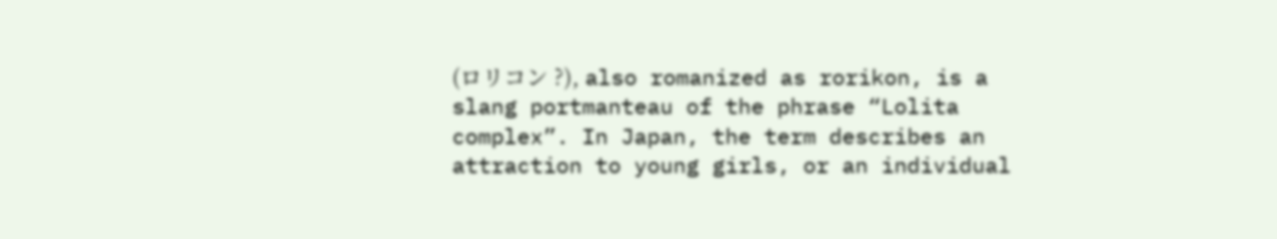(ロリコン ?), also romanized as rorikon, is a slang portmanteau of the phrase “Lolita complex”. In Japan, the term describes an attraction to young girls, or an individual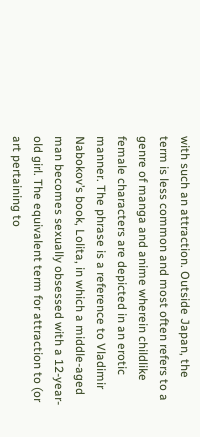with such an attraction. Outside Japan, the term is less common and most often refers to a genre of manga and anime wherein childlike female characters are depicted in an erotic manner. The phrase is a reference to Vladimir Nabokov’s book, Lolita, in which a middle-aged man becomes sexually obsessed with a 12-year-old girl. The equivalent term for attraction to (or art pertaining to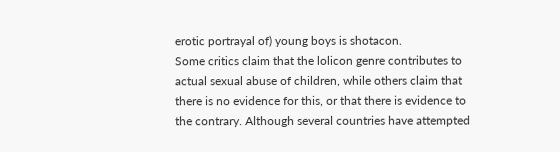erotic portrayal of) young boys is shotacon.
Some critics claim that the lolicon genre contributes to actual sexual abuse of children, while others claim that there is no evidence for this, or that there is evidence to the contrary. Although several countries have attempted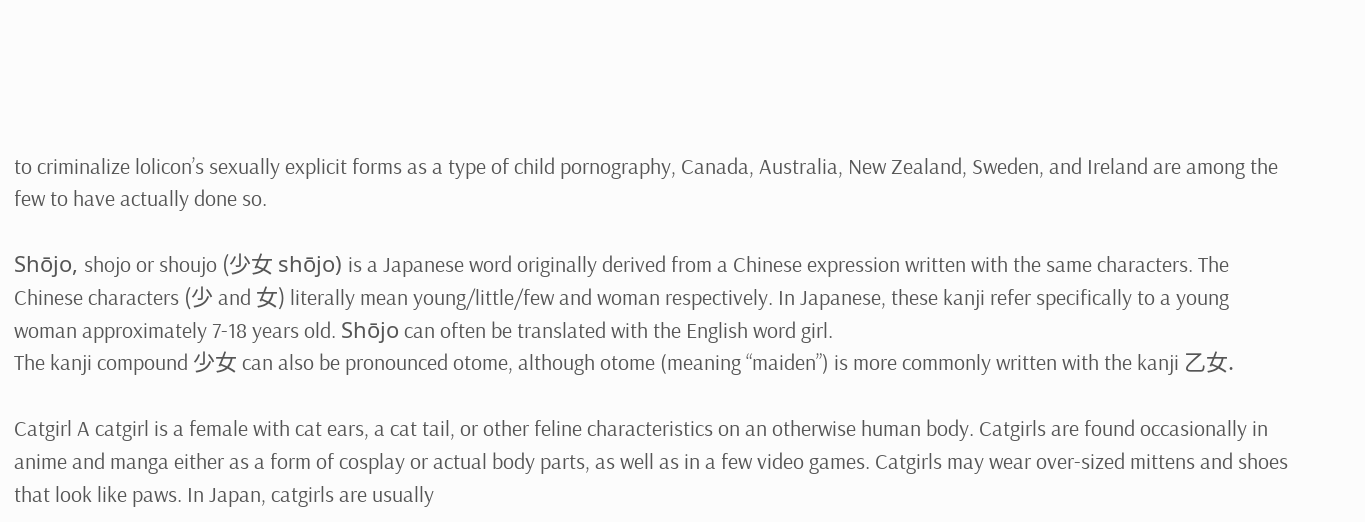to criminalize lolicon’s sexually explicit forms as a type of child pornography, Canada, Australia, New Zealand, Sweden, and Ireland are among the few to have actually done so.

Shōjo, shojo or shoujo (少女 shōjo) is a Japanese word originally derived from a Chinese expression written with the same characters. The Chinese characters (少 and 女) literally mean young/little/few and woman respectively. In Japanese, these kanji refer specifically to a young woman approximately 7-18 years old. Shōjo can often be translated with the English word girl.
The kanji compound 少女 can also be pronounced otome, although otome (meaning “maiden”) is more commonly written with the kanji 乙女.

Catgirl A catgirl is a female with cat ears, a cat tail, or other feline characteristics on an otherwise human body. Catgirls are found occasionally in anime and manga either as a form of cosplay or actual body parts, as well as in a few video games. Catgirls may wear over-sized mittens and shoes that look like paws. In Japan, catgirls are usually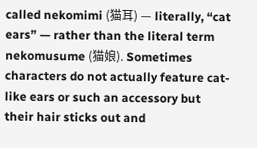called nekomimi (猫耳) — literally, “cat ears” — rather than the literal term nekomusume (猫娘). Sometimes characters do not actually feature cat-like ears or such an accessory but their hair sticks out and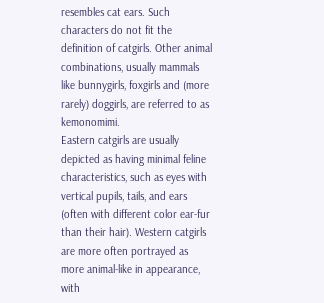resembles cat ears. Such characters do not fit the definition of catgirls. Other animal combinations, usually mammals like bunnygirls, foxgirls and (more rarely) doggirls, are referred to as kemonomimi.
Eastern catgirls are usually depicted as having minimal feline characteristics, such as eyes with vertical pupils, tails, and ears (often with different color ear-fur than their hair). Western catgirls are more often portrayed as more animal-like in appearance, with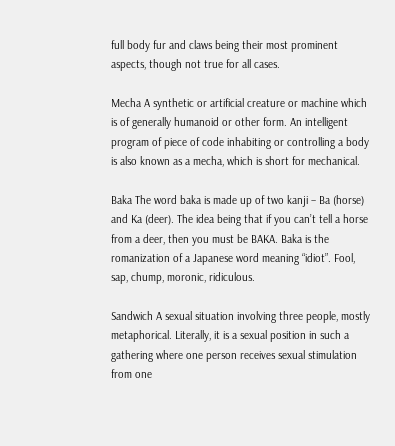full body fur and claws being their most prominent aspects, though not true for all cases.

Mecha A synthetic or artificial creature or machine which is of generally humanoid or other form. An intelligent program of piece of code inhabiting or controlling a body is also known as a mecha, which is short for mechanical.

Baka The word baka is made up of two kanji – Ba (horse) and Ka (deer). The idea being that if you can’t tell a horse from a deer, then you must be BAKA. Baka is the romanization of a Japanese word meaning “idiot”. Fool, sap, chump, moronic, ridiculous.

Sandwich A sexual situation involving three people, mostly metaphorical. Literally, it is a sexual position in such a gathering where one person receives sexual stimulation from one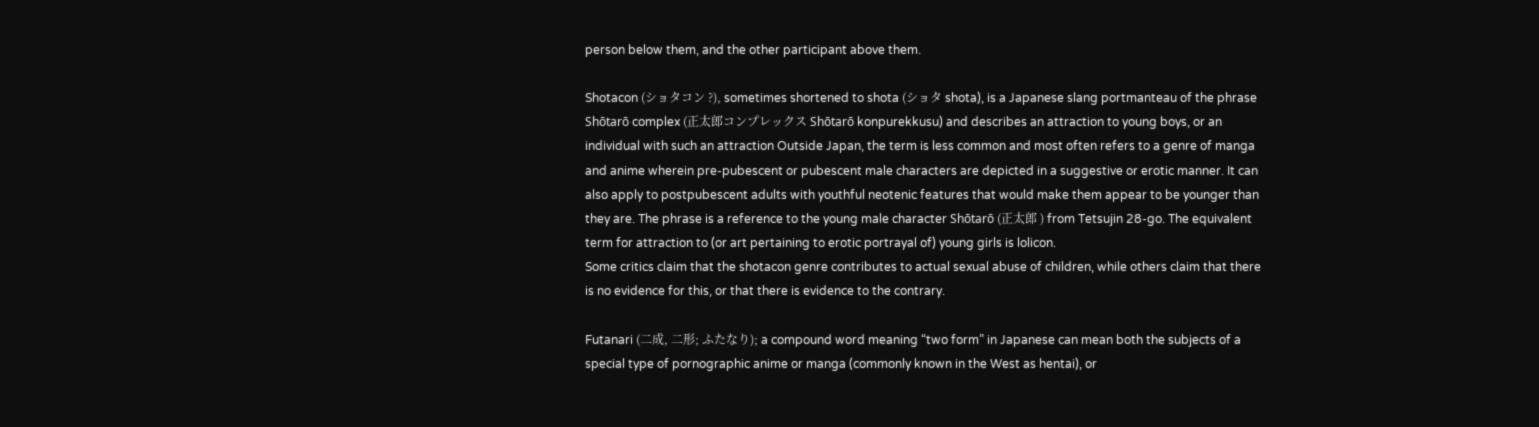person below them, and the other participant above them.

Shotacon (ショタコン ?), sometimes shortened to shota (ショタ shota), is a Japanese slang portmanteau of the phrase Shōtarō complex (正太郎コンプレックス Shōtarō konpurekkusu) and describes an attraction to young boys, or an individual with such an attraction Outside Japan, the term is less common and most often refers to a genre of manga and anime wherein pre-pubescent or pubescent male characters are depicted in a suggestive or erotic manner. It can also apply to postpubescent adults with youthful neotenic features that would make them appear to be younger than they are. The phrase is a reference to the young male character Shōtarō (正太郎 ) from Tetsujin 28-go. The equivalent term for attraction to (or art pertaining to erotic portrayal of) young girls is lolicon.
Some critics claim that the shotacon genre contributes to actual sexual abuse of children, while others claim that there is no evidence for this, or that there is evidence to the contrary.

Futanari (二成, 二形; ふたなり); a compound word meaning “two form” in Japanese can mean both the subjects of a special type of pornographic anime or manga (commonly known in the West as hentai), or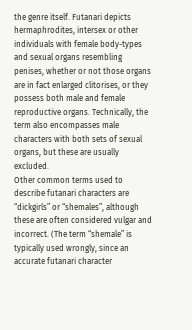the genre itself. Futanari depicts hermaphrodites, intersex or other individuals with female body-types and sexual organs resembling penises, whether or not those organs are in fact enlarged clitorises, or they possess both male and female reproductive organs. Technically, the term also encompasses male characters with both sets of sexual organs, but these are usually excluded.
Other common terms used to describe futanari characters are “dickgirls” or “shemales”, although these are often considered vulgar and incorrect. (The term “shemale” is typically used wrongly, since an accurate futanari character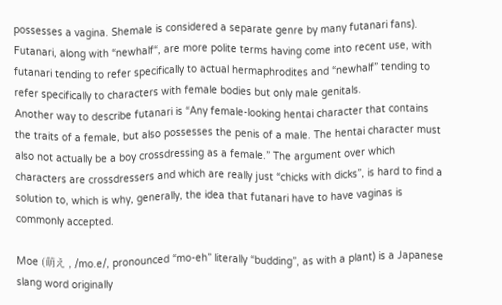possesses a vagina. Shemale is considered a separate genre by many futanari fans). Futanari, along with “newhalf“, are more polite terms having come into recent use, with futanari tending to refer specifically to actual hermaphrodites and “newhalf” tending to refer specifically to characters with female bodies but only male genitals.
Another way to describe futanari is “Any female-looking hentai character that contains the traits of a female, but also possesses the penis of a male. The hentai character must also not actually be a boy crossdressing as a female.” The argument over which characters are crossdressers and which are really just “chicks with dicks”, is hard to find a solution to, which is why, generally, the idea that futanari have to have vaginas is commonly accepted.

Moe (萌え , /mo.e/, pronounced “mo-eh” literally “budding”, as with a plant) is a Japanese slang word originally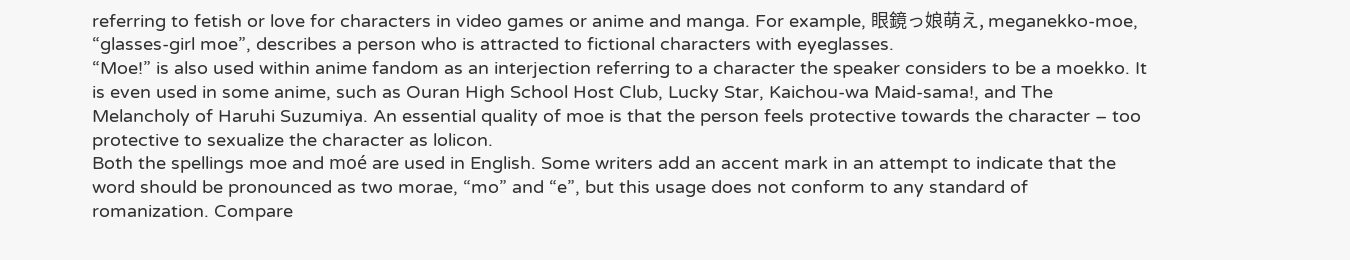referring to fetish or love for characters in video games or anime and manga. For example, 眼鏡っ娘萌え, meganekko-moe, “glasses-girl moe”, describes a person who is attracted to fictional characters with eyeglasses.
“Moe!” is also used within anime fandom as an interjection referring to a character the speaker considers to be a moekko. It is even used in some anime, such as Ouran High School Host Club, Lucky Star, Kaichou-wa Maid-sama!, and The Melancholy of Haruhi Suzumiya. An essential quality of moe is that the person feels protective towards the character – too protective to sexualize the character as lolicon.
Both the spellings moe and moé are used in English. Some writers add an accent mark in an attempt to indicate that the word should be pronounced as two morae, “mo” and “e”, but this usage does not conform to any standard of romanization. Compare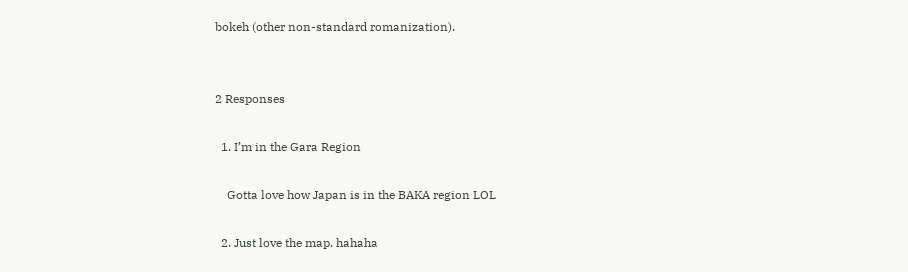bokeh (other non-standard romanization).


2 Responses

  1. I’m in the Gara Region

    Gotta love how Japan is in the BAKA region LOL

  2. Just love the map. hahaha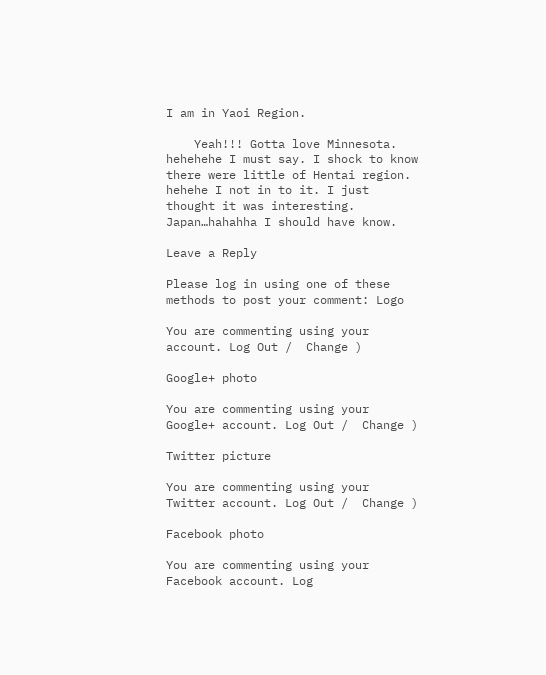I am in Yaoi Region.

    Yeah!!! Gotta love Minnesota. hehehehe I must say. I shock to know there were little of Hentai region. hehehe I not in to it. I just thought it was interesting. Japan…hahahha I should have know.

Leave a Reply

Please log in using one of these methods to post your comment: Logo

You are commenting using your account. Log Out /  Change )

Google+ photo

You are commenting using your Google+ account. Log Out /  Change )

Twitter picture

You are commenting using your Twitter account. Log Out /  Change )

Facebook photo

You are commenting using your Facebook account. Log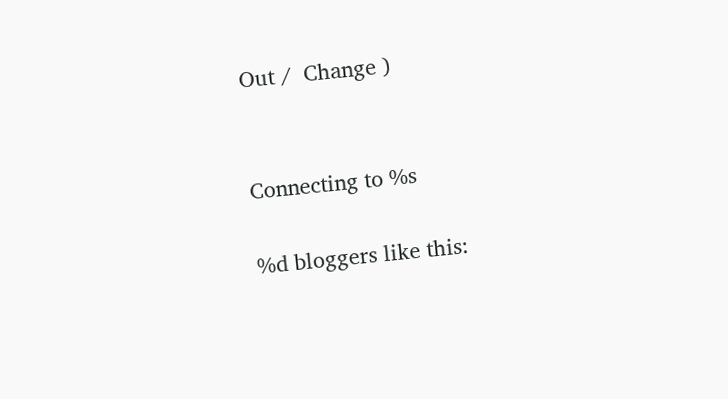Out /  Change )


Connecting to %s

%d bloggers like this: